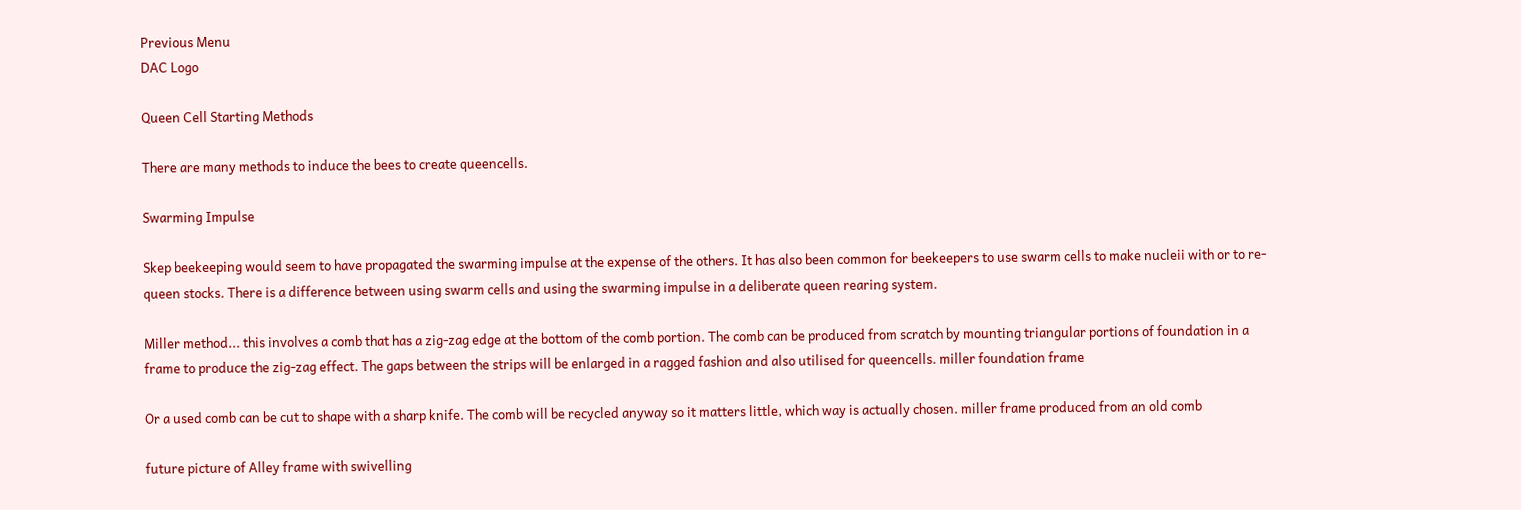Previous Menu
DAC Logo

Queen Cell Starting Methods

There are many methods to induce the bees to create queencells.

Swarming Impulse

Skep beekeeping would seem to have propagated the swarming impulse at the expense of the others. It has also been common for beekeepers to use swarm cells to make nucleii with or to re-queen stocks. There is a difference between using swarm cells and using the swarming impulse in a deliberate queen rearing system.

Miller method... this involves a comb that has a zig-zag edge at the bottom of the comb portion. The comb can be produced from scratch by mounting triangular portions of foundation in a frame to produce the zig-zag effect. The gaps between the strips will be enlarged in a ragged fashion and also utilised for queencells. miller foundation frame

Or a used comb can be cut to shape with a sharp knife. The comb will be recycled anyway so it matters little, which way is actually chosen. miller frame produced from an old comb

future picture of Alley frame with swivelling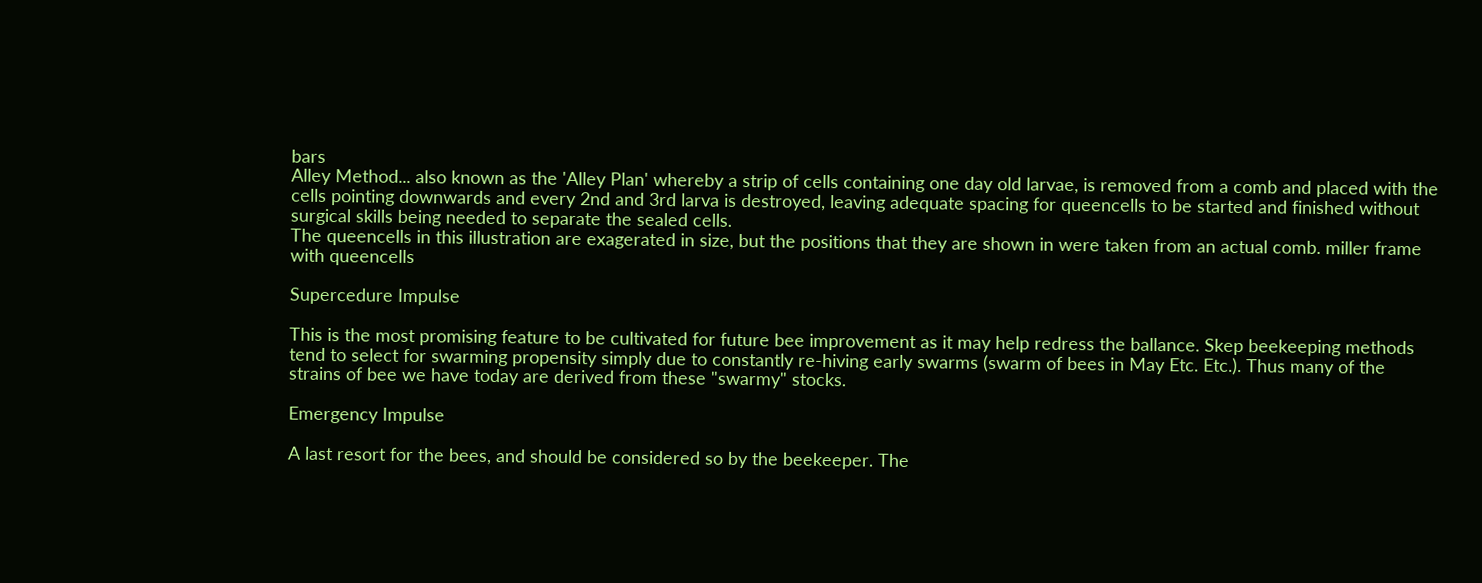bars
Alley Method... also known as the 'Alley Plan' whereby a strip of cells containing one day old larvae, is removed from a comb and placed with the cells pointing downwards and every 2nd and 3rd larva is destroyed, leaving adequate spacing for queencells to be started and finished without surgical skills being needed to separate the sealed cells.
The queencells in this illustration are exagerated in size, but the positions that they are shown in were taken from an actual comb. miller frame with queencells

Supercedure Impulse

This is the most promising feature to be cultivated for future bee improvement as it may help redress the ballance. Skep beekeeping methods tend to select for swarming propensity simply due to constantly re-hiving early swarms (swarm of bees in May Etc. Etc.). Thus many of the strains of bee we have today are derived from these "swarmy" stocks.

Emergency Impulse

A last resort for the bees, and should be considered so by the beekeeper. The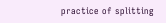practice of splitting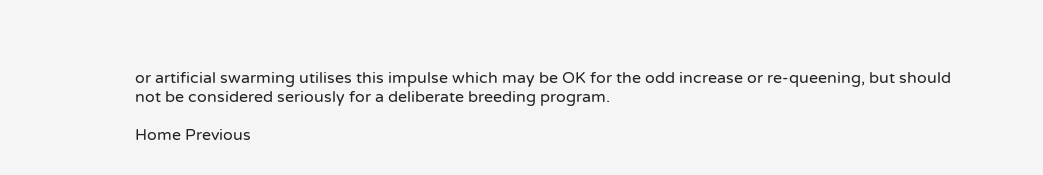or artificial swarming utilises this impulse which may be OK for the odd increase or re-queening, but should not be considered seriously for a deliberate breeding program.

Home Previous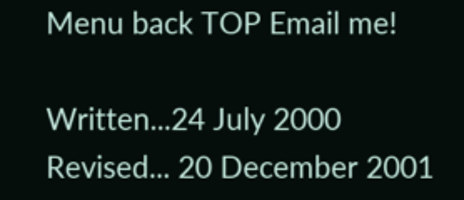Menu back TOP Email me!

Written...24 July 2000
Revised... 20 December 2001